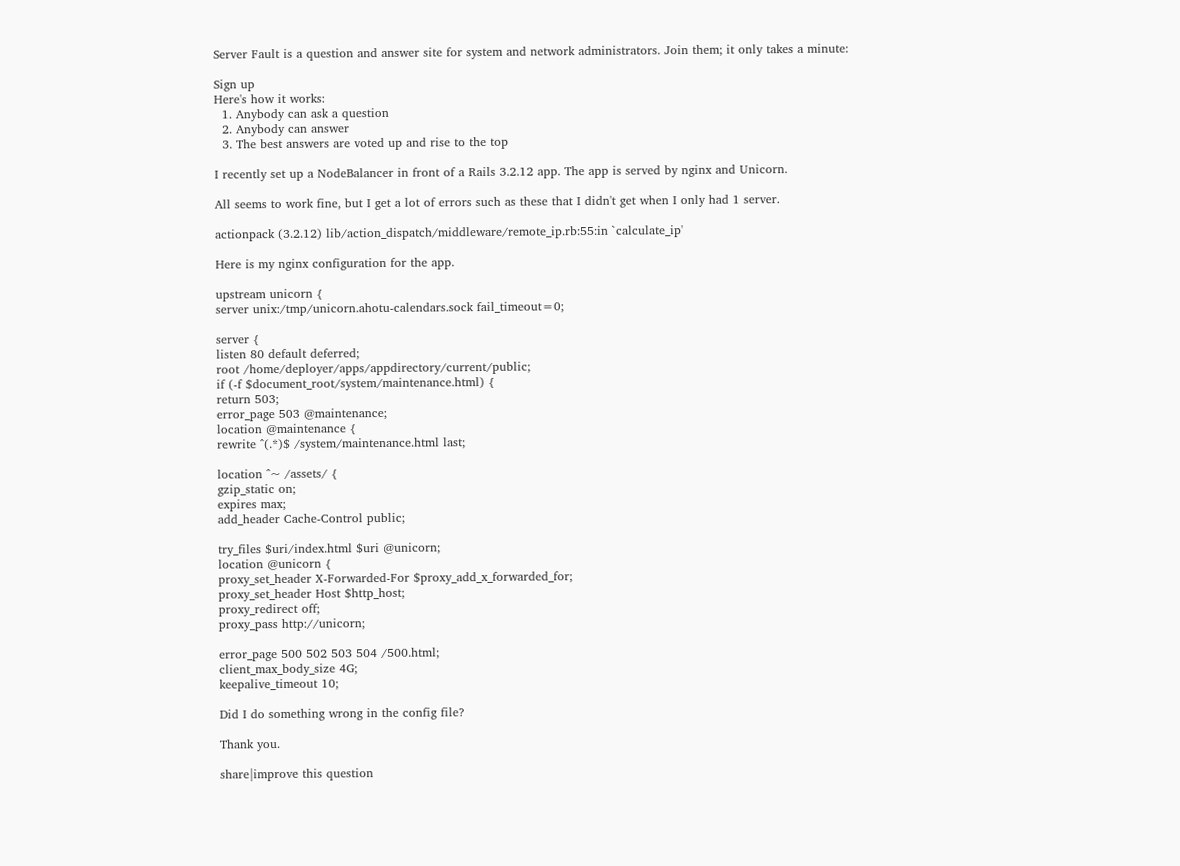Server Fault is a question and answer site for system and network administrators. Join them; it only takes a minute:

Sign up
Here's how it works:
  1. Anybody can ask a question
  2. Anybody can answer
  3. The best answers are voted up and rise to the top

I recently set up a NodeBalancer in front of a Rails 3.2.12 app. The app is served by nginx and Unicorn.

All seems to work fine, but I get a lot of errors such as these that I didn't get when I only had 1 server.

actionpack (3.2.12) lib/action_dispatch/middleware/remote_ip.rb:55:in `calculate_ip'

Here is my nginx configuration for the app.

upstream unicorn {
server unix:/tmp/unicorn.ahotu-calendars.sock fail_timeout=0;

server {
listen 80 default deferred;
root /home/deployer/apps/appdirectory/current/public;
if (-f $document_root/system/maintenance.html) {
return 503;
error_page 503 @maintenance;
location @maintenance {
rewrite ^(.*)$ /system/maintenance.html last;

location ^~ /assets/ {
gzip_static on;
expires max;
add_header Cache-Control public;

try_files $uri/index.html $uri @unicorn;
location @unicorn {
proxy_set_header X-Forwarded-For $proxy_add_x_forwarded_for;
proxy_set_header Host $http_host;
proxy_redirect off;
proxy_pass http://unicorn;

error_page 500 502 503 504 /500.html;
client_max_body_size 4G;
keepalive_timeout 10;

Did I do something wrong in the config file?

Thank you.

share|improve this question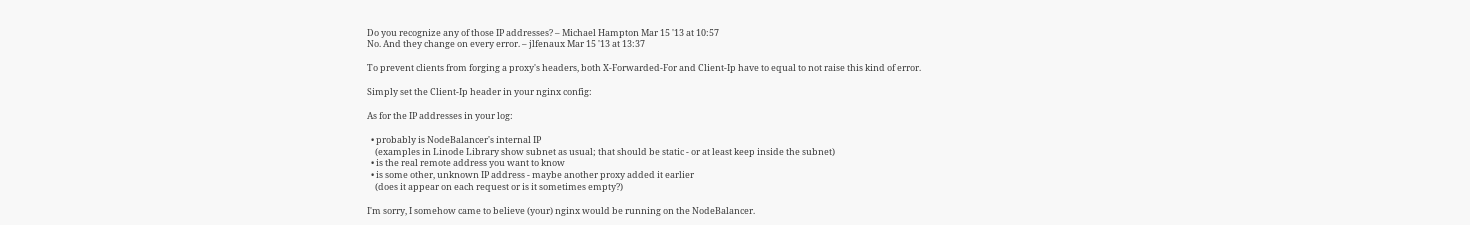Do you recognize any of those IP addresses? – Michael Hampton Mar 15 '13 at 10:57
No. And they change on every error. – jlfenaux Mar 15 '13 at 13:37

To prevent clients from forging a proxy's headers, both X-Forwarded-For and Client-Ip have to equal to not raise this kind of error.

Simply set the Client-Ip header in your nginx config:

As for the IP addresses in your log:

  • probably is NodeBalancer's internal IP
    (examples in Linode Library show subnet as usual; that should be static - or at least keep inside the subnet)
  • is the real remote address you want to know
  • is some other, unknown IP address - maybe another proxy added it earlier
    (does it appear on each request or is it sometimes empty?)

I'm sorry, I somehow came to believe (your) nginx would be running on the NodeBalancer.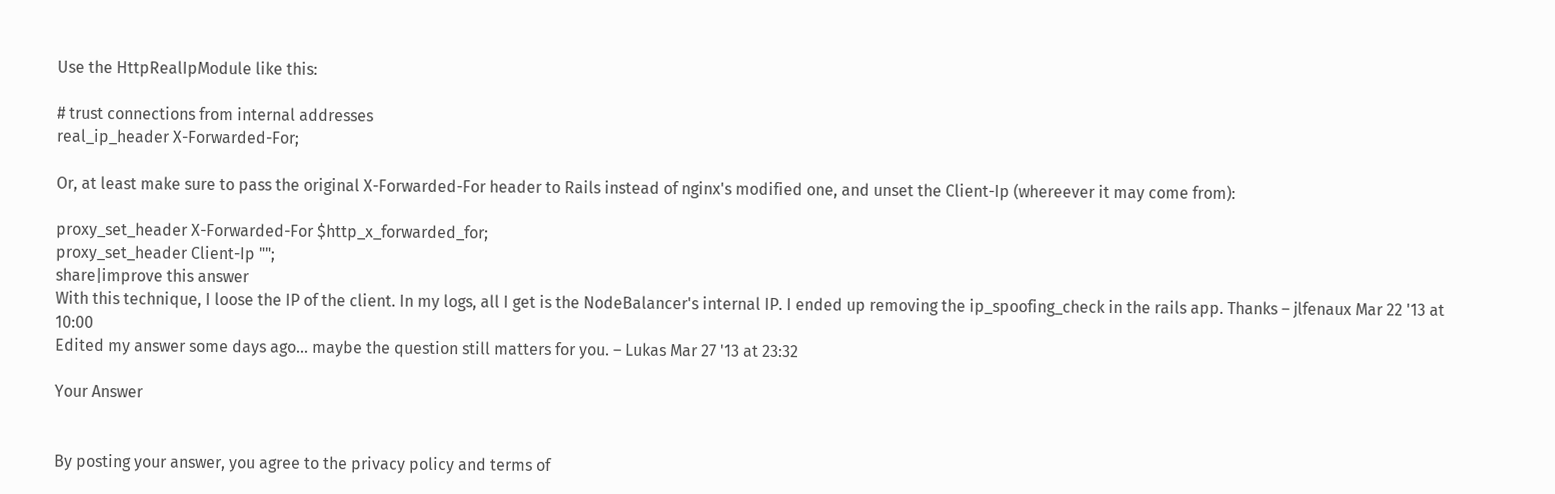Use the HttpRealIpModule like this:

# trust connections from internal addresses
real_ip_header X-Forwarded-For;

Or, at least make sure to pass the original X-Forwarded-For header to Rails instead of nginx's modified one, and unset the Client-Ip (whereever it may come from):

proxy_set_header X-Forwarded-For $http_x_forwarded_for;
proxy_set_header Client-Ip "";
share|improve this answer
With this technique, I loose the IP of the client. In my logs, all I get is the NodeBalancer's internal IP. I ended up removing the ip_spoofing_check in the rails app. Thanks – jlfenaux Mar 22 '13 at 10:00
Edited my answer some days ago... maybe the question still matters for you. – Lukas Mar 27 '13 at 23:32

Your Answer


By posting your answer, you agree to the privacy policy and terms of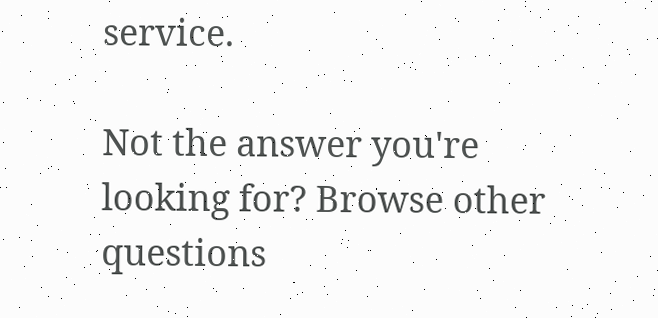service.

Not the answer you're looking for? Browse other questions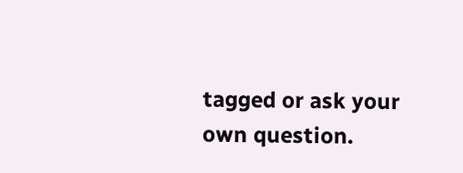tagged or ask your own question.